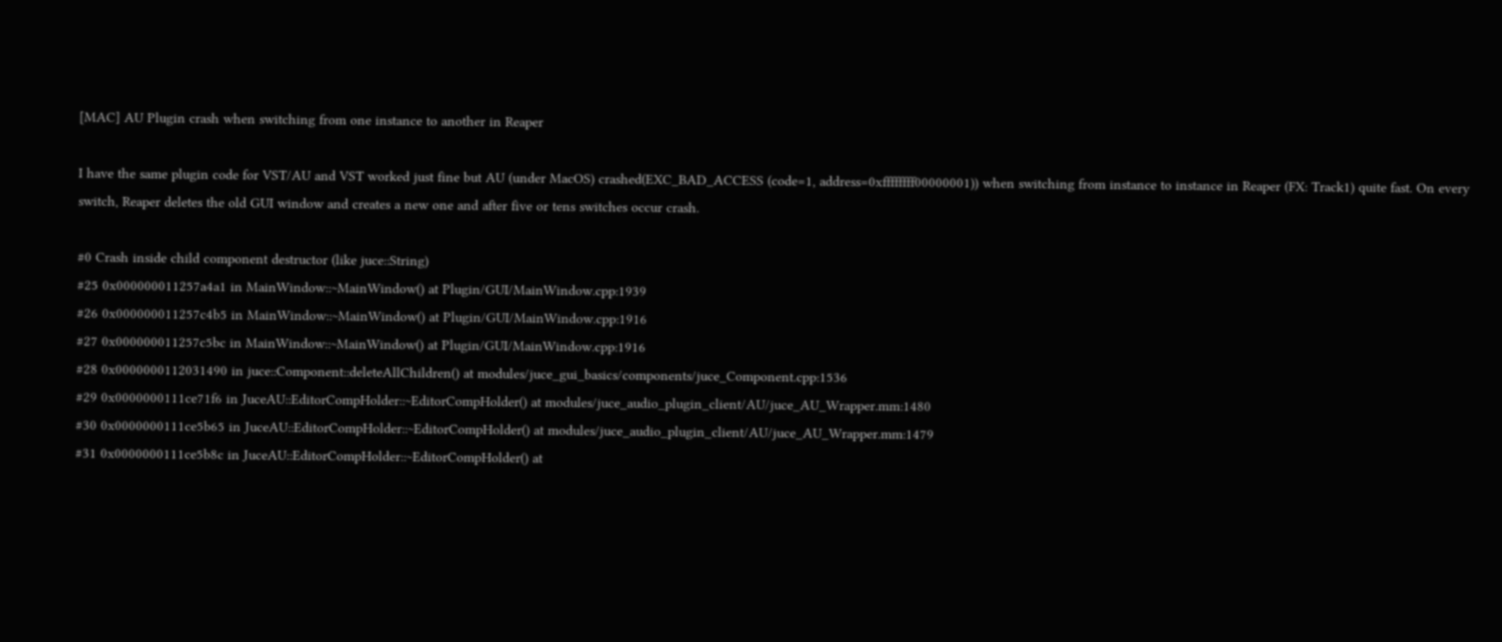[MAC] AU Plugin crash when switching from one instance to another in Reaper

I have the same plugin code for VST/AU and VST worked just fine but AU (under MacOS) crashed(EXC_BAD_ACCESS (code=1, address=0xffffffff00000001)) when switching from instance to instance in Reaper (FX: Track1) quite fast. On every switch, Reaper deletes the old GUI window and creates a new one and after five or tens switches occur crash.

#0 Crash inside child component destructor (like juce::String)
#25 0x000000011257a4a1 in MainWindow::~MainWindow() at Plugin/GUI/MainWindow.cpp:1939
#26 0x000000011257c4b5 in MainWindow::~MainWindow() at Plugin/GUI/MainWindow.cpp:1916
#27 0x000000011257c5bc in MainWindow::~MainWindow() at Plugin/GUI/MainWindow.cpp:1916
#28 0x0000000112031490 in juce::Component::deleteAllChildren() at modules/juce_gui_basics/components/juce_Component.cpp:1536
#29 0x0000000111ce71f6 in JuceAU::EditorCompHolder::~EditorCompHolder() at modules/juce_audio_plugin_client/AU/juce_AU_Wrapper.mm:1480
#30 0x0000000111ce5b65 in JuceAU::EditorCompHolder::~EditorCompHolder() at modules/juce_audio_plugin_client/AU/juce_AU_Wrapper.mm:1479
#31 0x0000000111ce5b8c in JuceAU::EditorCompHolder::~EditorCompHolder() at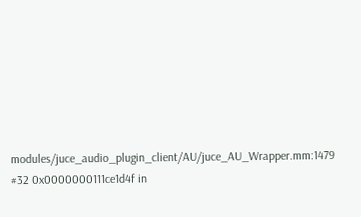modules/juce_audio_plugin_client/AU/juce_AU_Wrapper.mm:1479
#32 0x0000000111ce1d4f in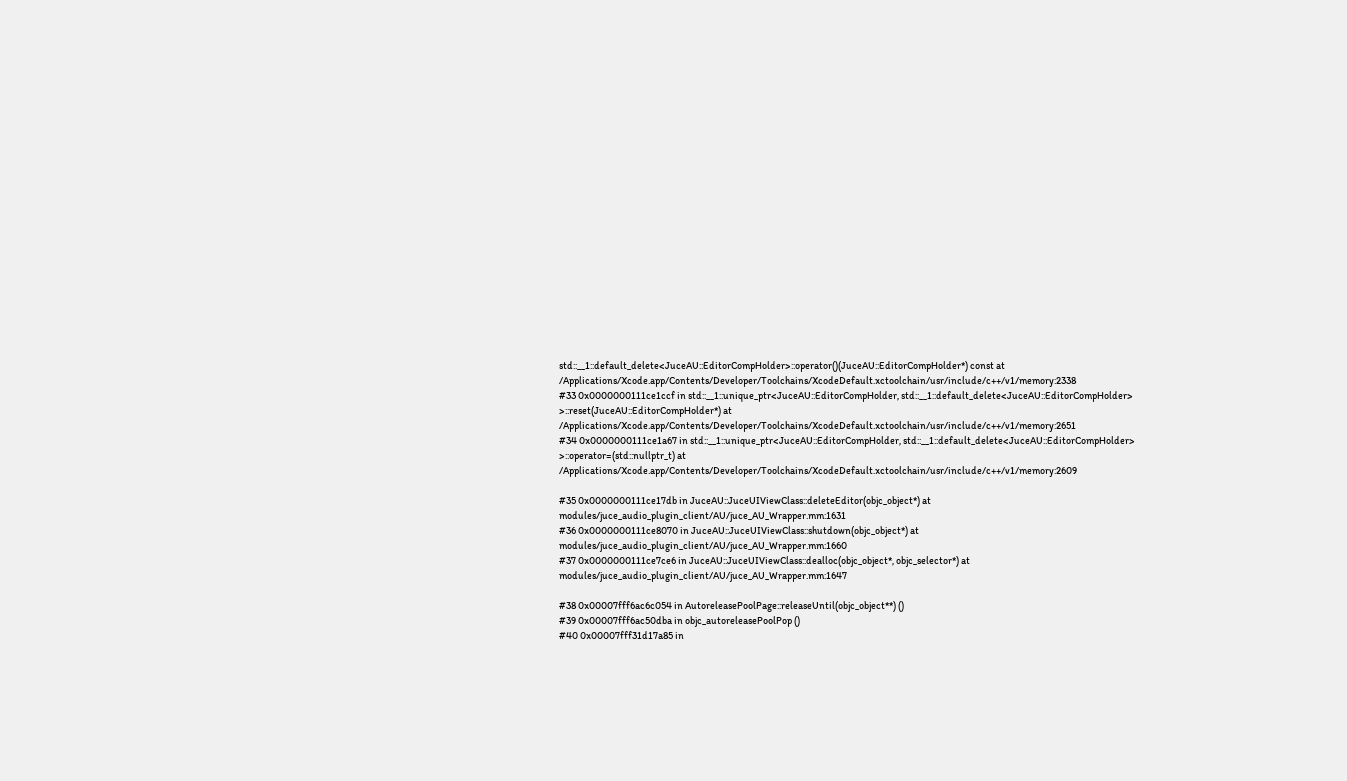std::__1::default_delete<JuceAU::EditorCompHolder>::operator()(JuceAU::EditorCompHolder*) const at /Applications/Xcode.app/Contents/Developer/Toolchains/XcodeDefault.xctoolchain/usr/include/c++/v1/memory:2338
#33 0x0000000111ce1ccf in std::__1::unique_ptr<JuceAU::EditorCompHolder, std::__1::default_delete<JuceAU::EditorCompHolder> >::reset(JuceAU::EditorCompHolder*) at /Applications/Xcode.app/Contents/Developer/Toolchains/XcodeDefault.xctoolchain/usr/include/c++/v1/memory:2651
#34 0x0000000111ce1a67 in std::__1::unique_ptr<JuceAU::EditorCompHolder, std::__1::default_delete<JuceAU::EditorCompHolder> >::operator=(std::nullptr_t) at /Applications/Xcode.app/Contents/Developer/Toolchains/XcodeDefault.xctoolchain/usr/include/c++/v1/memory:2609

#35 0x0000000111ce17db in JuceAU::JuceUIViewClass::deleteEditor(objc_object*) at modules/juce_audio_plugin_client/AU/juce_AU_Wrapper.mm:1631
#36 0x0000000111ce8070 in JuceAU::JuceUIViewClass::shutdown(objc_object*) at modules/juce_audio_plugin_client/AU/juce_AU_Wrapper.mm:1660
#37 0x0000000111ce7ce6 in JuceAU::JuceUIViewClass::dealloc(objc_object*, objc_selector*) at modules/juce_audio_plugin_client/AU/juce_AU_Wrapper.mm:1647

#38 0x00007fff6ac6c054 in AutoreleasePoolPage::releaseUntil(objc_object**) ()
#39 0x00007fff6ac50dba in objc_autoreleasePoolPop ()
#40 0x00007fff31d17a85 in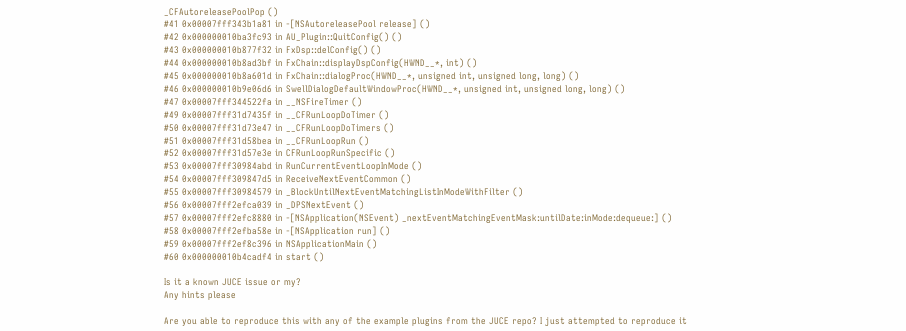_CFAutoreleasePoolPop ()
#41 0x00007fff343b1a81 in -[NSAutoreleasePool release] ()
#42 0x000000010ba3fc93 in AU_Plugin::QuitConfig() ()
#43 0x000000010b877f32 in FxDsp::delConfig() ()
#44 0x000000010b8ad3bf in FxChain::displayDspConfig(HWND__*, int) ()
#45 0x000000010b8a601d in FxChain::dialogProc(HWND__*, unsigned int, unsigned long, long) ()
#46 0x000000010b9e06d6 in SwellDialogDefaultWindowProc(HWND__*, unsigned int, unsigned long, long) ()
#47 0x00007fff344522fa in __NSFireTimer ()
#49 0x00007fff31d7435f in __CFRunLoopDoTimer ()
#50 0x00007fff31d73e47 in __CFRunLoopDoTimers ()
#51 0x00007fff31d58bea in __CFRunLoopRun ()
#52 0x00007fff31d57e3e in CFRunLoopRunSpecific ()
#53 0x00007fff30984abd in RunCurrentEventLoopInMode ()
#54 0x00007fff309847d5 in ReceiveNextEventCommon ()
#55 0x00007fff30984579 in _BlockUntilNextEventMatchingListInModeWithFilter ()
#56 0x00007fff2efca039 in _DPSNextEvent ()
#57 0x00007fff2efc8880 in -[NSApplication(NSEvent) _nextEventMatchingEventMask:untilDate:inMode:dequeue:] ()
#58 0x00007fff2efba58e in -[NSApplication run] ()
#59 0x00007fff2ef8c396 in NSApplicationMain ()
#60 0x000000010b4cadf4 in start ()

Is it a known JUCE issue or my?
Any hints please

Are you able to reproduce this with any of the example plugins from the JUCE repo? I just attempted to reproduce it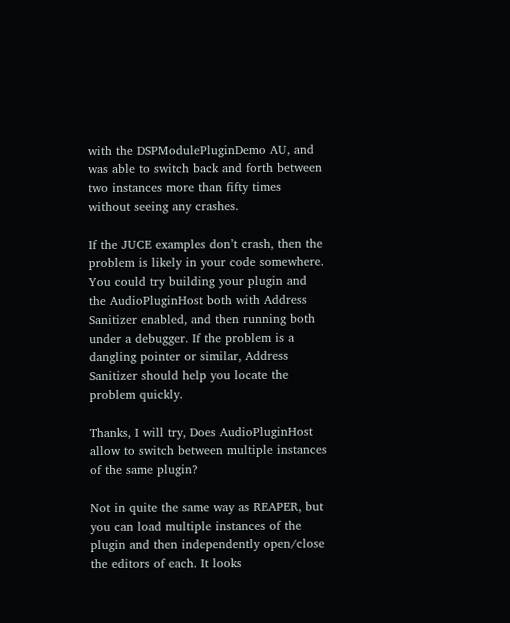with the DSPModulePluginDemo AU, and was able to switch back and forth between two instances more than fifty times without seeing any crashes.

If the JUCE examples don’t crash, then the problem is likely in your code somewhere. You could try building your plugin and the AudioPluginHost both with Address Sanitizer enabled, and then running both under a debugger. If the problem is a dangling pointer or similar, Address Sanitizer should help you locate the problem quickly.

Thanks, I will try, Does AudioPluginHost allow to switch between multiple instances of the same plugin?

Not in quite the same way as REAPER, but you can load multiple instances of the plugin and then independently open/close the editors of each. It looks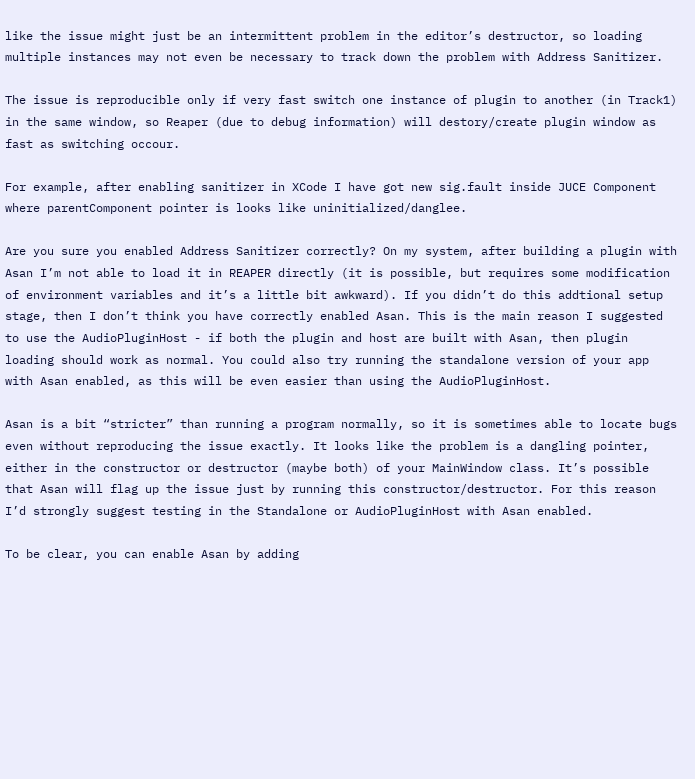like the issue might just be an intermittent problem in the editor’s destructor, so loading multiple instances may not even be necessary to track down the problem with Address Sanitizer.

The issue is reproducible only if very fast switch one instance of plugin to another (in Track1) in the same window, so Reaper (due to debug information) will destory/create plugin window as fast as switching occour.

For example, after enabling sanitizer in XCode I have got new sig.fault inside JUCE Component where parentComponent pointer is looks like uninitialized/danglee.

Are you sure you enabled Address Sanitizer correctly? On my system, after building a plugin with Asan I’m not able to load it in REAPER directly (it is possible, but requires some modification of environment variables and it’s a little bit awkward). If you didn’t do this addtional setup stage, then I don’t think you have correctly enabled Asan. This is the main reason I suggested to use the AudioPluginHost - if both the plugin and host are built with Asan, then plugin loading should work as normal. You could also try running the standalone version of your app with Asan enabled, as this will be even easier than using the AudioPluginHost.

Asan is a bit “stricter” than running a program normally, so it is sometimes able to locate bugs even without reproducing the issue exactly. It looks like the problem is a dangling pointer, either in the constructor or destructor (maybe both) of your MainWindow class. It’s possible that Asan will flag up the issue just by running this constructor/destructor. For this reason I’d strongly suggest testing in the Standalone or AudioPluginHost with Asan enabled.

To be clear, you can enable Asan by adding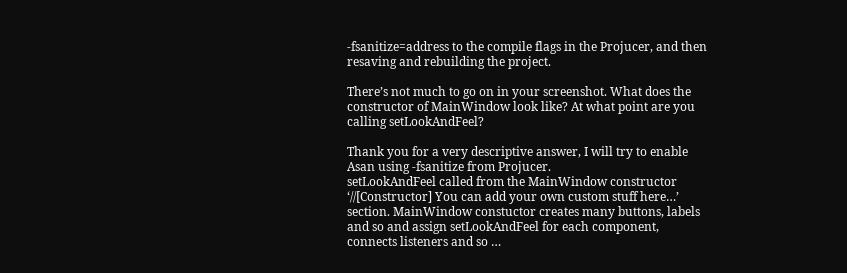-fsanitize=address to the compile flags in the Projucer, and then resaving and rebuilding the project.

There’s not much to go on in your screenshot. What does the constructor of MainWindow look like? At what point are you calling setLookAndFeel?

Thank you for a very descriptive answer, I will try to enable Asan using -fsanitize from Projucer.
setLookAndFeel called from the MainWindow constructor ‘//[Constructor] You can add your own custom stuff here…’ section. MainWindow constuctor creates many buttons, labels and so and assign setLookAndFeel for each component, connects listeners and so …